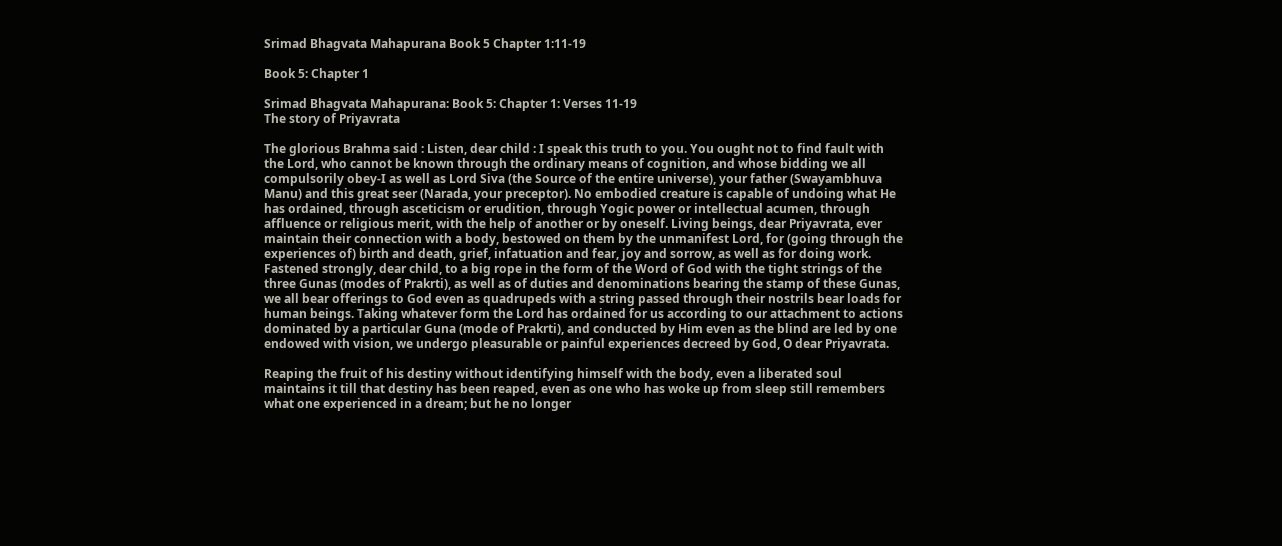Srimad Bhagvata Mahapurana Book 5 Chapter 1:11-19

Book 5: Chapter 1

Srimad Bhagvata Mahapurana: Book 5: Chapter 1: Verses 11-19
The story of Priyavrata

The glorious Brahma said : Listen, dear child : I speak this truth to you. You ought not to find fault with the Lord, who cannot be known through the ordinary means of cognition, and whose bidding we all compulsorily obey-I as well as Lord Siva (the Source of the entire universe), your father (Swayambhuva Manu) and this great seer (Narada, your preceptor). No embodied creature is capable of undoing what He has ordained, through asceticism or erudition, through Yogic power or intellectual acumen, through affluence or religious merit, with the help of another or by oneself. Living beings, dear Priyavrata, ever maintain their connection with a body, bestowed on them by the unmanifest Lord, for (going through the experiences of) birth and death, grief, infatuation and fear, joy and sorrow, as well as for doing work. Fastened strongly, dear child, to a big rope in the form of the Word of God with the tight strings of the three Gunas (modes of Prakrti), as well as of duties and denominations bearing the stamp of these Gunas, we all bear offerings to God even as quadrupeds with a string passed through their nostrils bear loads for human beings. Taking whatever form the Lord has ordained for us according to our attachment to actions dominated by a particular Guna (mode of Prakrti), and conducted by Him even as the blind are led by one endowed with vision, we undergo pleasurable or painful experiences decreed by God, O dear Priyavrata.

Reaping the fruit of his destiny without identifying himself with the body, even a liberated soul maintains it till that destiny has been reaped, even as one who has woke up from sleep still remembers what one experienced in a dream; but he no longer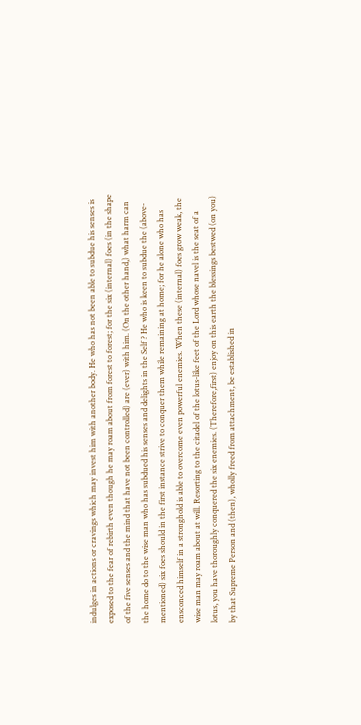indulges in actions or cravings which may invest him with another body. He who has not been able to subdue his senses is exposed to the fear of rebirth even though he may roam about from forest to forest; for the six (internal) foes (in the shape of the five senses and the mind that have not been controlled) are (ever) with him. (On the other hand,) what harm can the home do to the wise man who has subdued his senses and delights in the Self ? He who is keen to subdue the (above-mentioned) six foes should in the first instance strive to conquer them while remaining at home; for he alone who has ensconced himself in a stronghold is able to overcome even powerful enemies. When these (internal) foes grow weak, the wise man may roam about at will. Resorting to the citadel of the lotus-like feet of the Lord whose navel is the seat of a lotus, you have thoroughly conquered the six enemies. (Therefore,first) enjoy on this earth the blessings bestwed (on you) by that Supreme Person and (then), wholly freed from attachment, be established in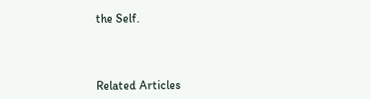the Self.



Related Articles